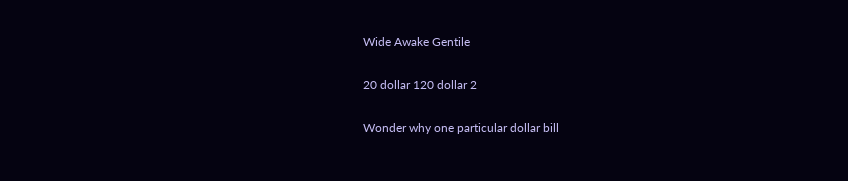Wide Awake Gentile

20 dollar 120 dollar 2

Wonder why one particular dollar bill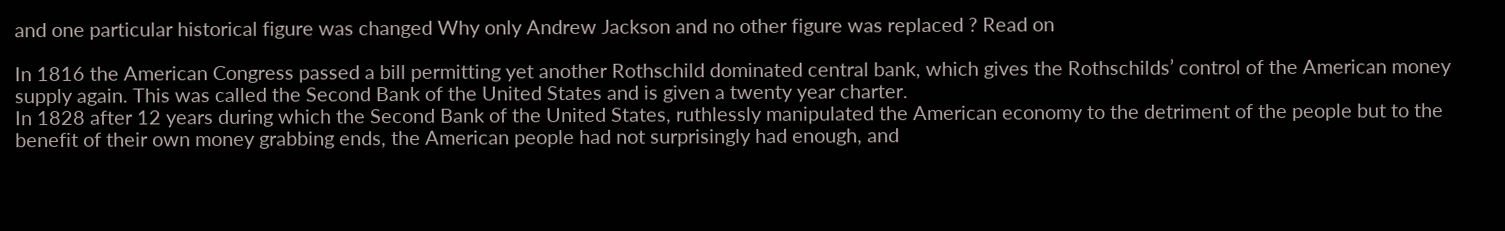and one particular historical figure was changed Why only Andrew Jackson and no other figure was replaced ? Read on

In 1816 the American Congress passed a bill permitting yet another Rothschild dominated central bank, which gives the Rothschilds’ control of the American money supply again. This was called the Second Bank of the United States and is given a twenty year charter.
In 1828 after 12 years during which the Second Bank of the United States, ruthlessly manipulated the American economy to the detriment of the people but to the benefit of their own money grabbing ends, the American people had not surprisingly had enough, and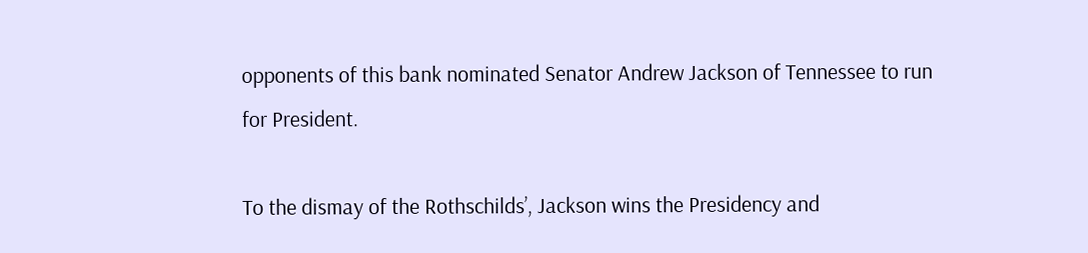opponents of this bank nominated Senator Andrew Jackson of Tennessee to run for President.

To the dismay of the Rothschilds’, Jackson wins the Presidency and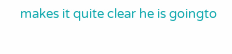makes it quite clear he is goingto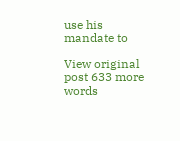use his mandate to

View original post 633 more words